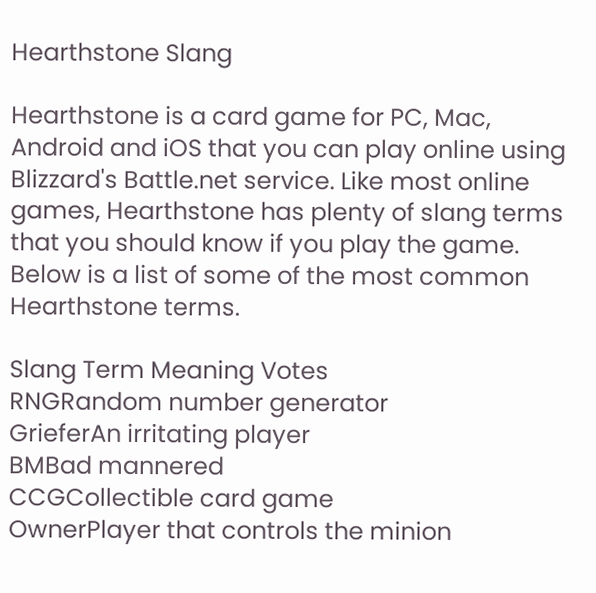Hearthstone Slang

Hearthstone is a card game for PC, Mac, Android and iOS that you can play online using Blizzard's Battle.net service. Like most online games, Hearthstone has plenty of slang terms that you should know if you play the game. Below is a list of some of the most common Hearthstone terms.

Slang Term Meaning Votes
RNGRandom number generator
GrieferAn irritating player
BMBad mannered
CCGCollectible card game
OwnerPlayer that controls the minion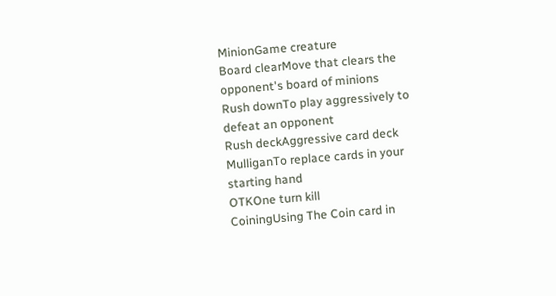MinionGame creature
Board clearMove that clears the opponent's board of minions
Rush downTo play aggressively to defeat an opponent
Rush deckAggressive card deck
MulliganTo replace cards in your starting hand
OTKOne turn kill
CoiningUsing The Coin card in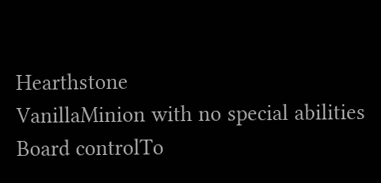Hearthstone
VanillaMinion with no special abilities
Board controlTo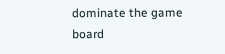dominate the game board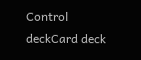Control deckCard deck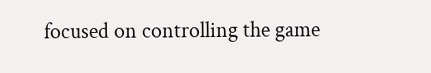focused on controlling the game